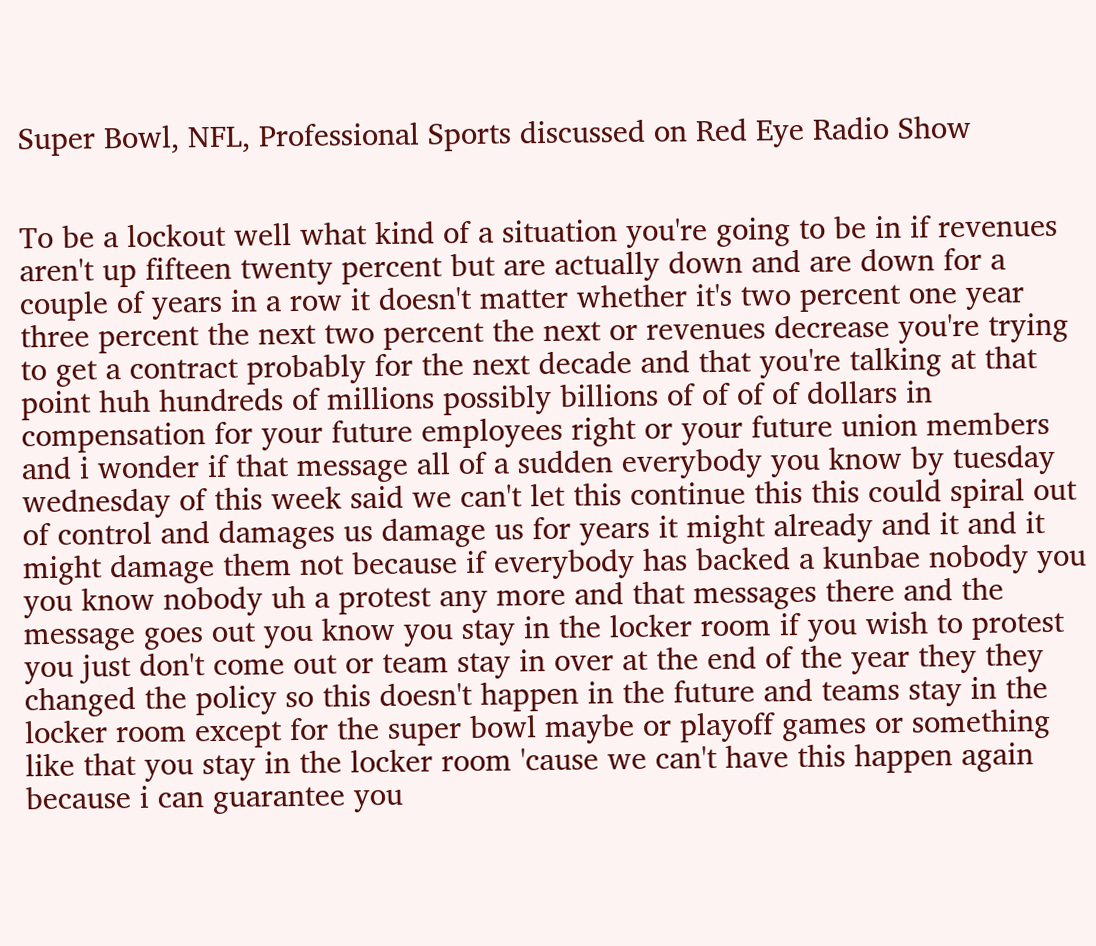Super Bowl, NFL, Professional Sports discussed on Red Eye Radio Show


To be a lockout well what kind of a situation you're going to be in if revenues aren't up fifteen twenty percent but are actually down and are down for a couple of years in a row it doesn't matter whether it's two percent one year three percent the next two percent the next or revenues decrease you're trying to get a contract probably for the next decade and that you're talking at that point huh hundreds of millions possibly billions of of of of dollars in compensation for your future employees right or your future union members and i wonder if that message all of a sudden everybody you know by tuesday wednesday of this week said we can't let this continue this this could spiral out of control and damages us damage us for years it might already and it and it might damage them not because if everybody has backed a kunbae nobody you you know nobody uh a protest any more and that messages there and the message goes out you know you stay in the locker room if you wish to protest you just don't come out or team stay in over at the end of the year they they changed the policy so this doesn't happen in the future and teams stay in the locker room except for the super bowl maybe or playoff games or something like that you stay in the locker room 'cause we can't have this happen again because i can guarantee you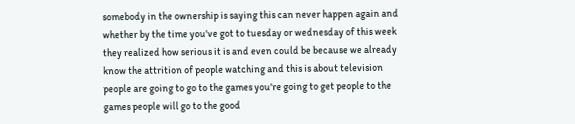somebody in the ownership is saying this can never happen again and whether by the time you've got to tuesday or wednesday of this week they realized how serious it is and even could be because we already know the attrition of people watching and this is about television people are going to go to the games you're going to get people to the games people will go to the good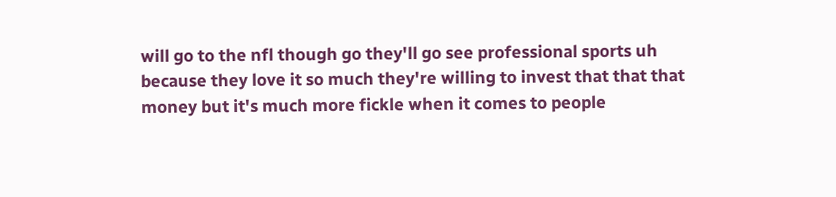will go to the nfl though go they'll go see professional sports uh because they love it so much they're willing to invest that that that money but it's much more fickle when it comes to people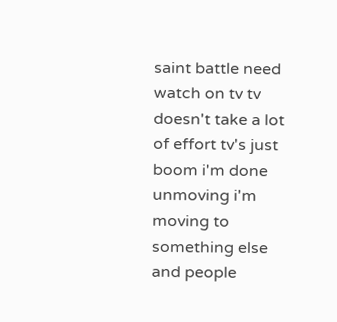saint battle need watch on tv tv doesn't take a lot of effort tv's just boom i'm done unmoving i'm moving to something else and people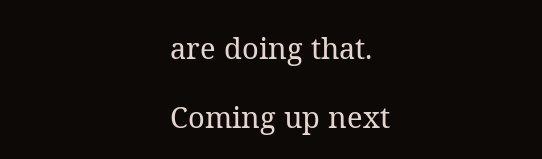are doing that.

Coming up next